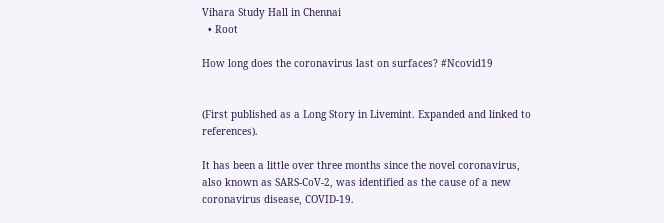Vihara Study Hall in Chennai
  • Root

How long does the coronavirus last on surfaces? #Ncovid19


(First published as a Long Story in Livemint. Expanded and linked to references).

It has been a little over three months since the novel coronavirus, also known as SARS-CoV-2, was identified as the cause of a new coronavirus disease, COVID-19.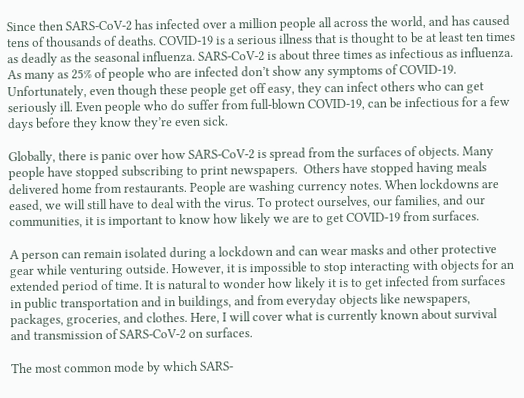Since then SARS-CoV-2 has infected over a million people all across the world, and has caused tens of thousands of deaths. COVID-19 is a serious illness that is thought to be at least ten times as deadly as the seasonal influenza. SARS-CoV-2 is about three times as infectious as influenza. As many as 25% of people who are infected don’t show any symptoms of COVID-19. Unfortunately, even though these people get off easy, they can infect others who can get seriously ill. Even people who do suffer from full-blown COVID-19, can be infectious for a few days before they know they’re even sick.

Globally, there is panic over how SARS-CoV-2 is spread from the surfaces of objects. Many people have stopped subscribing to print newspapers.  Others have stopped having meals delivered home from restaurants. People are washing currency notes. When lockdowns are eased, we will still have to deal with the virus. To protect ourselves, our families, and our communities, it is important to know how likely we are to get COVID-19 from surfaces.

A person can remain isolated during a lockdown and can wear masks and other protective gear while venturing outside. However, it is impossible to stop interacting with objects for an extended period of time. It is natural to wonder how likely it is to get infected from surfaces in public transportation and in buildings, and from everyday objects like newspapers, packages, groceries, and clothes. Here, I will cover what is currently known about survival and transmission of SARS-CoV-2 on surfaces.

The most common mode by which SARS-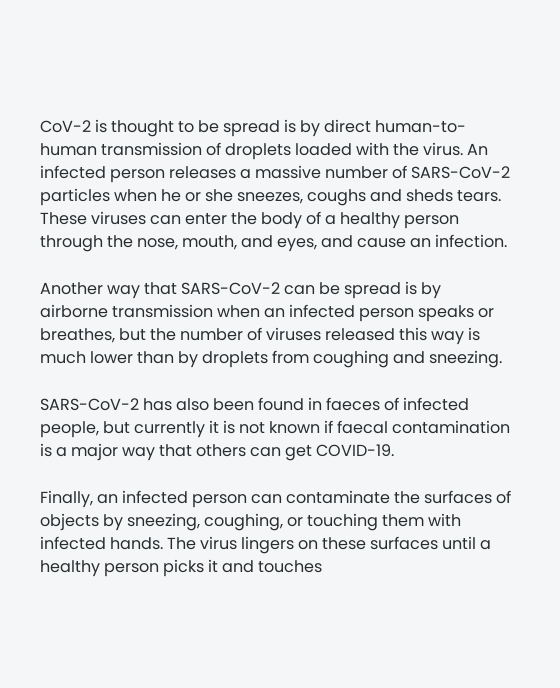CoV-2 is thought to be spread is by direct human-to-human transmission of droplets loaded with the virus. An infected person releases a massive number of SARS-CoV-2 particles when he or she sneezes, coughs and sheds tears. These viruses can enter the body of a healthy person through the nose, mouth, and eyes, and cause an infection.

Another way that SARS-CoV-2 can be spread is by airborne transmission when an infected person speaks or breathes, but the number of viruses released this way is much lower than by droplets from coughing and sneezing.

SARS-CoV-2 has also been found in faeces of infected people, but currently it is not known if faecal contamination is a major way that others can get COVID-19.

Finally, an infected person can contaminate the surfaces of objects by sneezing, coughing, or touching them with infected hands. The virus lingers on these surfaces until a healthy person picks it and touches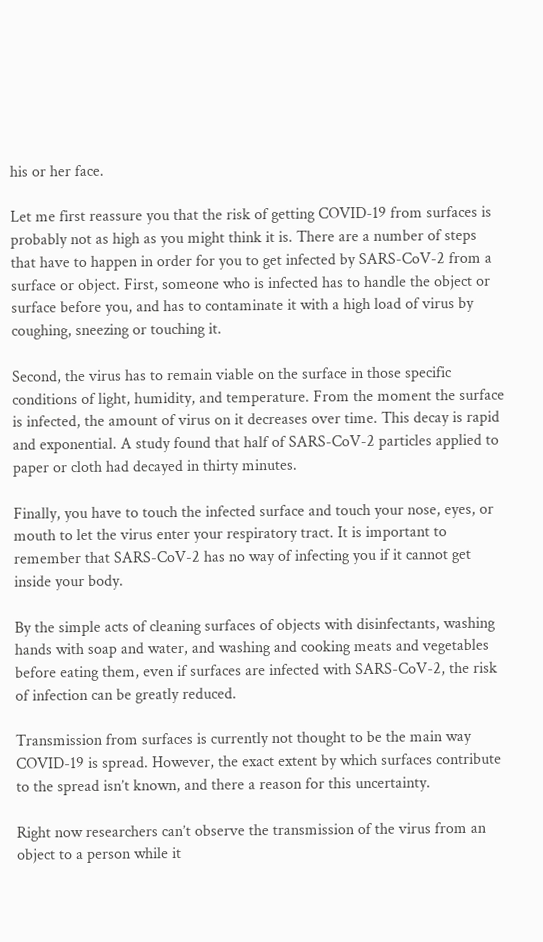his or her face.

Let me first reassure you that the risk of getting COVID-19 from surfaces is probably not as high as you might think it is. There are a number of steps that have to happen in order for you to get infected by SARS-CoV-2 from a surface or object. First, someone who is infected has to handle the object or surface before you, and has to contaminate it with a high load of virus by coughing, sneezing or touching it.

Second, the virus has to remain viable on the surface in those specific conditions of light, humidity, and temperature. From the moment the surface is infected, the amount of virus on it decreases over time. This decay is rapid and exponential. A study found that half of SARS-CoV-2 particles applied to paper or cloth had decayed in thirty minutes.

Finally, you have to touch the infected surface and touch your nose, eyes, or mouth to let the virus enter your respiratory tract. It is important to remember that SARS-CoV-2 has no way of infecting you if it cannot get inside your body.

By the simple acts of cleaning surfaces of objects with disinfectants, washing hands with soap and water, and washing and cooking meats and vegetables before eating them, even if surfaces are infected with SARS-CoV-2, the risk of infection can be greatly reduced.

Transmission from surfaces is currently not thought to be the main way COVID-19 is spread. However, the exact extent by which surfaces contribute to the spread isn’t known, and there a reason for this uncertainty.

Right now researchers can’t observe the transmission of the virus from an object to a person while it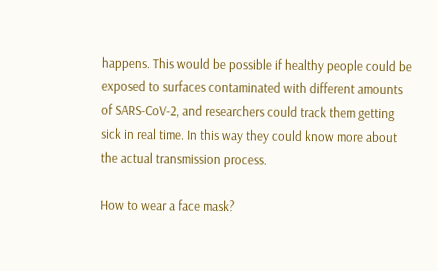happens. This would be possible if healthy people could be exposed to surfaces contaminated with different amounts of SARS-CoV-2, and researchers could track them getting sick in real time. In this way they could know more about the actual transmission process.

How to wear a face mask?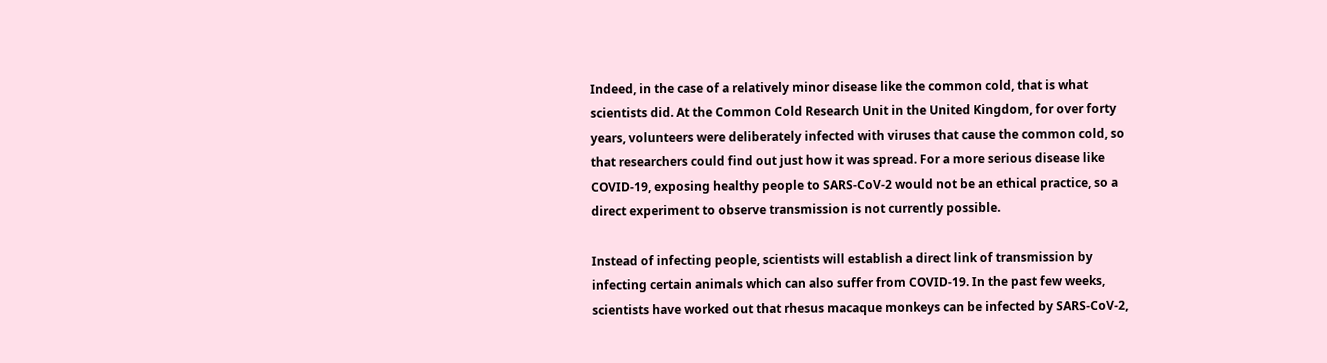Indeed, in the case of a relatively minor disease like the common cold, that is what scientists did. At the Common Cold Research Unit in the United Kingdom, for over forty years, volunteers were deliberately infected with viruses that cause the common cold, so that researchers could find out just how it was spread. For a more serious disease like COVID-19, exposing healthy people to SARS-CoV-2 would not be an ethical practice, so a direct experiment to observe transmission is not currently possible.

Instead of infecting people, scientists will establish a direct link of transmission by infecting certain animals which can also suffer from COVID-19. In the past few weeks, scientists have worked out that rhesus macaque monkeys can be infected by SARS-CoV-2,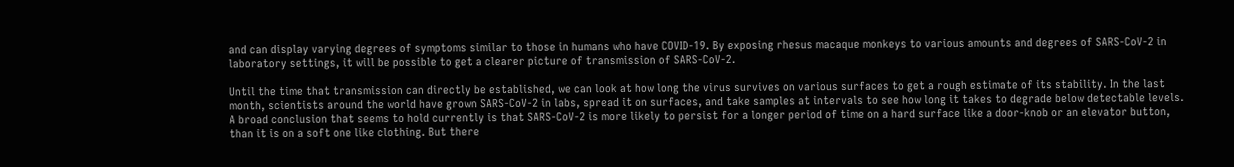and can display varying degrees of symptoms similar to those in humans who have COVID-19. By exposing rhesus macaque monkeys to various amounts and degrees of SARS-CoV-2 in laboratory settings, it will be possible to get a clearer picture of transmission of SARS-CoV-2.

Until the time that transmission can directly be established, we can look at how long the virus survives on various surfaces to get a rough estimate of its stability. In the last month, scientists around the world have grown SARS-CoV-2 in labs, spread it on surfaces, and take samples at intervals to see how long it takes to degrade below detectable levels. A broad conclusion that seems to hold currently is that SARS-CoV-2 is more likely to persist for a longer period of time on a hard surface like a door-knob or an elevator button, than it is on a soft one like clothing. But there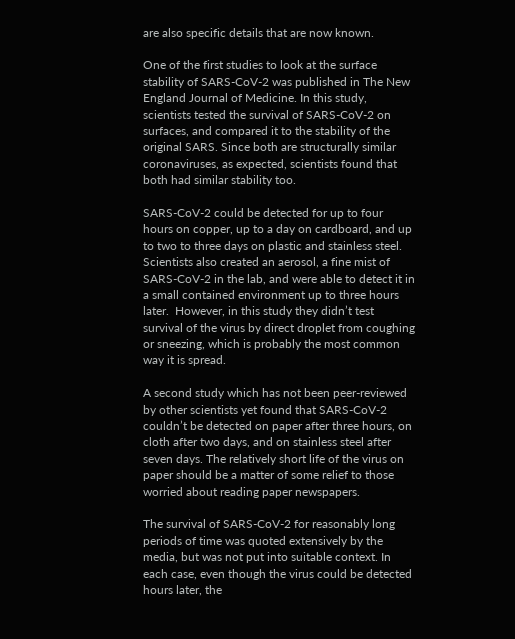are also specific details that are now known.

One of the first studies to look at the surface stability of SARS-CoV-2 was published in The New England Journal of Medicine. In this study, scientists tested the survival of SARS-CoV-2 on surfaces, and compared it to the stability of the original SARS. Since both are structurally similar coronaviruses, as expected, scientists found that both had similar stability too.

SARS-CoV-2 could be detected for up to four hours on copper, up to a day on cardboard, and up to two to three days on plastic and stainless steel. Scientists also created an aerosol, a fine mist of SARS-CoV-2 in the lab, and were able to detect it in a small contained environment up to three hours later.  However, in this study they didn’t test survival of the virus by direct droplet from coughing or sneezing, which is probably the most common way it is spread.

A second study which has not been peer-reviewed by other scientists yet found that SARS-CoV-2 couldn’t be detected on paper after three hours, on cloth after two days, and on stainless steel after seven days. The relatively short life of the virus on paper should be a matter of some relief to those worried about reading paper newspapers.

The survival of SARS-CoV-2 for reasonably long periods of time was quoted extensively by the media, but was not put into suitable context. In each case, even though the virus could be detected hours later, the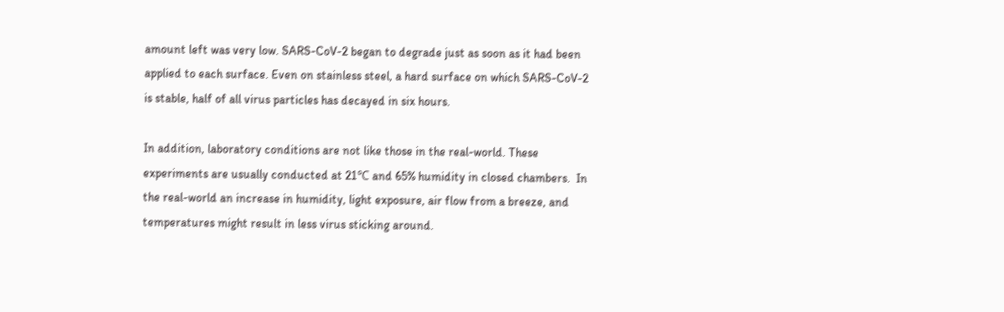amount left was very low. SARS-CoV-2 began to degrade just as soon as it had been applied to each surface. Even on stainless steel, a hard surface on which SARS-CoV-2 is stable, half of all virus particles has decayed in six hours.

In addition, laboratory conditions are not like those in the real-world. These experiments are usually conducted at 21℃ and 65% humidity in closed chambers.  In the real-world an increase in humidity, light exposure, air flow from a breeze, and temperatures might result in less virus sticking around.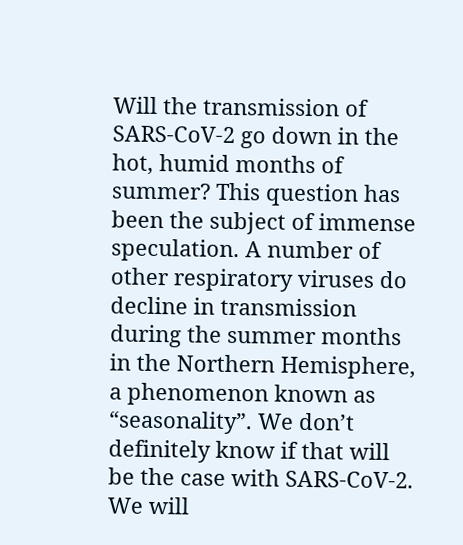Will the transmission of SARS-CoV-2 go down in the hot, humid months of summer? This question has been the subject of immense speculation. A number of other respiratory viruses do decline in transmission during the summer months in the Northern Hemisphere, a phenomenon known as “seasonality”. We don’t definitely know if that will be the case with SARS-CoV-2. We will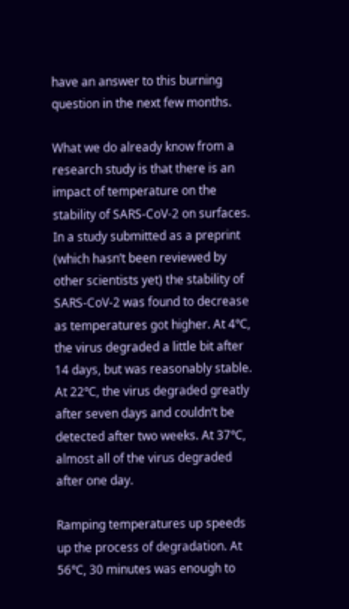have an answer to this burning question in the next few months.

What we do already know from a research study is that there is an impact of temperature on the stability of SARS-CoV-2 on surfaces. In a study submitted as a preprint (which hasn’t been reviewed by other scientists yet) the stability of SARS-CoV-2 was found to decrease as temperatures got higher. At 4℃, the virus degraded a little bit after 14 days, but was reasonably stable. At 22℃, the virus degraded greatly after seven days and couldn’t be detected after two weeks. At 37℃, almost all of the virus degraded after one day.

Ramping temperatures up speeds up the process of degradation. At 56℃, 30 minutes was enough to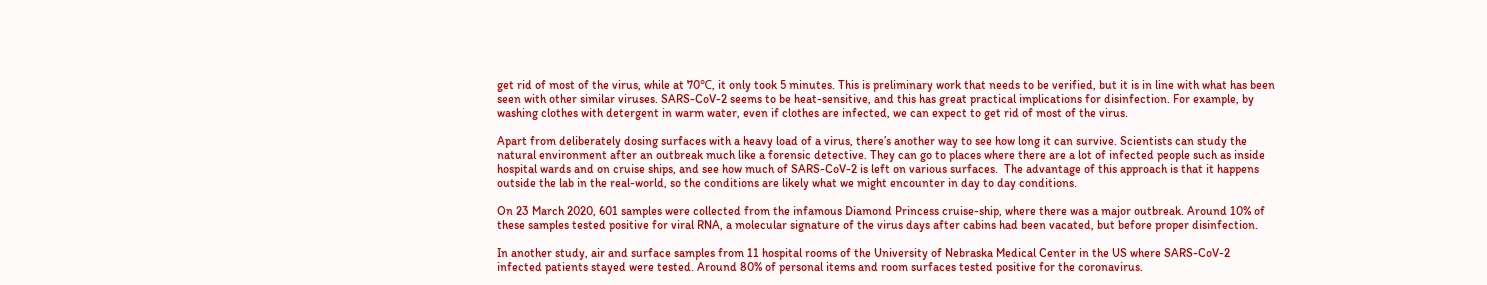get rid of most of the virus, while at 70℃, it only took 5 minutes. This is preliminary work that needs to be verified, but it is in line with what has been seen with other similar viruses. SARS-CoV-2 seems to be heat-sensitive, and this has great practical implications for disinfection. For example, by washing clothes with detergent in warm water, even if clothes are infected, we can expect to get rid of most of the virus.

Apart from deliberately dosing surfaces with a heavy load of a virus, there’s another way to see how long it can survive. Scientists can study the natural environment after an outbreak much like a forensic detective. They can go to places where there are a lot of infected people such as inside hospital wards and on cruise ships, and see how much of SARS-CoV-2 is left on various surfaces.  The advantage of this approach is that it happens outside the lab in the real-world, so the conditions are likely what we might encounter in day to day conditions.

On 23 March 2020, 601 samples were collected from the infamous Diamond Princess cruise-ship, where there was a major outbreak. Around 10% of these samples tested positive for viral RNA, a molecular signature of the virus days after cabins had been vacated, but before proper disinfection.

In another study, air and surface samples from 11 hospital rooms of the University of Nebraska Medical Center in the US where SARS-CoV-2 infected patients stayed were tested. Around 80% of personal items and room surfaces tested positive for the coronavirus.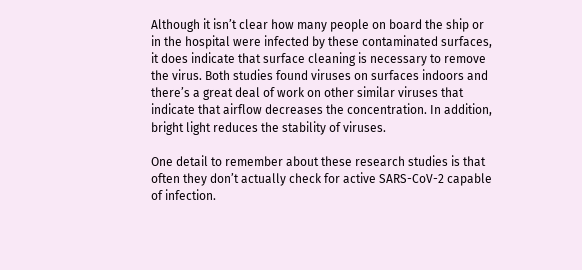Although it isn’t clear how many people on board the ship or in the hospital were infected by these contaminated surfaces, it does indicate that surface cleaning is necessary to remove the virus. Both studies found viruses on surfaces indoors and there’s a great deal of work on other similar viruses that indicate that airflow decreases the concentration. In addition, bright light reduces the stability of viruses.

One detail to remember about these research studies is that often they don’t actually check for active SARS-CoV-2 capable of infection.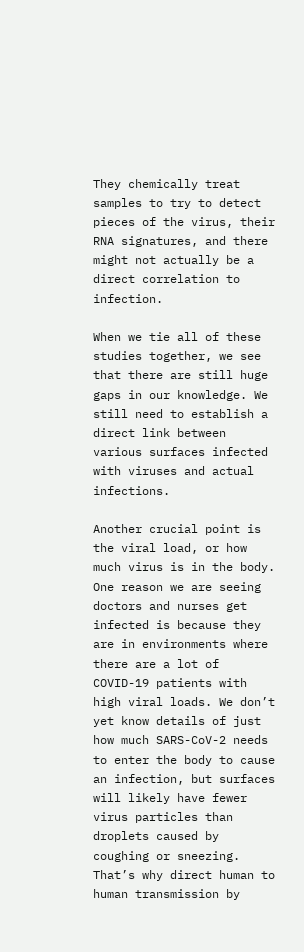They chemically treat samples to try to detect pieces of the virus, their RNA signatures, and there might not actually be a direct correlation to infection.

When we tie all of these studies together, we see that there are still huge gaps in our knowledge. We still need to establish a direct link between various surfaces infected with viruses and actual infections.

Another crucial point is the viral load, or how much virus is in the body. One reason we are seeing doctors and nurses get infected is because they are in environments where there are a lot of COVID-19 patients with high viral loads. We don’t yet know details of just how much SARS-CoV-2 needs to enter the body to cause an infection, but surfaces will likely have fewer virus particles than droplets caused by coughing or sneezing. That’s why direct human to human transmission by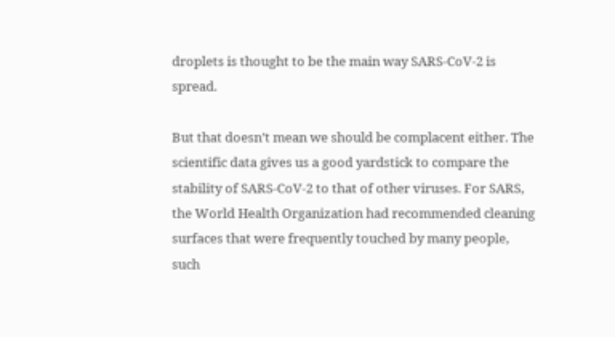droplets is thought to be the main way SARS-CoV-2 is spread.

But that doesn’t mean we should be complacent either. The scientific data gives us a good yardstick to compare the stability of SARS-CoV-2 to that of other viruses. For SARS, the World Health Organization had recommended cleaning surfaces that were frequently touched by many people, such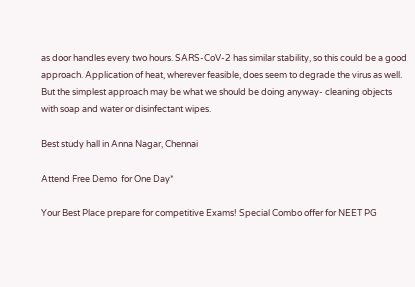as door handles every two hours. SARS-CoV-2 has similar stability, so this could be a good approach. Application of heat, wherever feasible, does seem to degrade the virus as well. But the simplest approach may be what we should be doing anyway- cleaning objects with soap and water or disinfectant wipes.

Best study hall in Anna Nagar, Chennai

Attend Free Demo  for One Day*

Your Best Place prepare for competitive Exams! Special Combo offer for NEET PG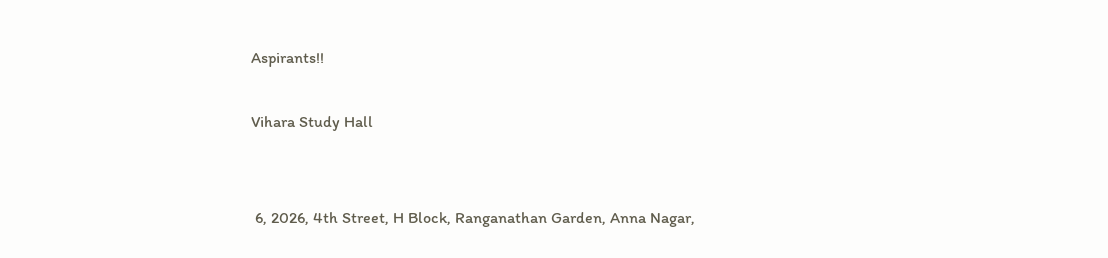Aspirants!!

Vihara Study Hall


 6, 2026, 4th Street, H Block, Ranganathan Garden, Anna Nagar,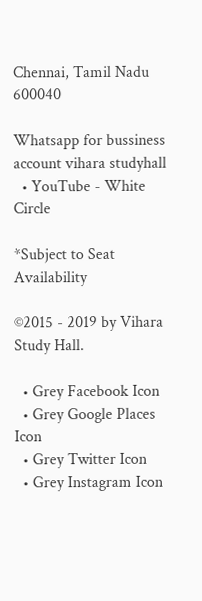Chennai, Tamil Nadu 600040

Whatsapp for bussiness account vihara studyhall
  • YouTube - White Circle

*Subject to Seat Availability

©2015 - 2019 by Vihara Study Hall.

  • Grey Facebook Icon
  • Grey Google Places Icon
  • Grey Twitter Icon
  • Grey Instagram Icon